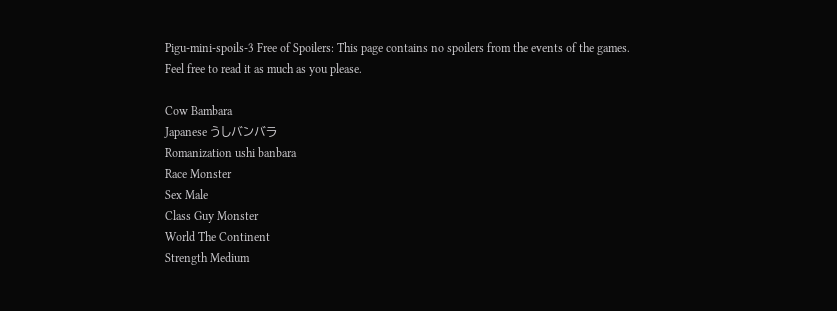Pigu-mini-spoils-3 Free of Spoilers: This page contains no spoilers from the events of the games.
Feel free to read it as much as you please.

Cow Bambara
Japanese うしバンバラ
Romanization ushi banbara
Race Monster
Sex Male
Class Guy Monster
World The Continent
Strength Medium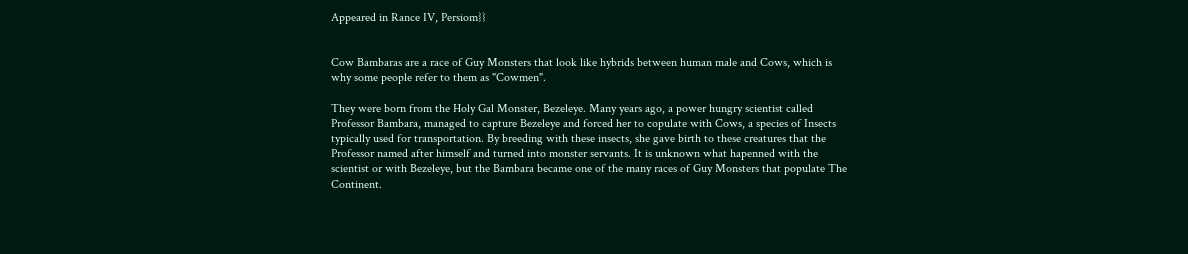Appeared in Rance IV, Persiom}}


Cow Bambaras are a race of Guy Monsters that look like hybrids between human male and Cows, which is why some people refer to them as "Cowmen".

They were born from the Holy Gal Monster, Bezeleye. Many years ago, a power hungry scientist called Professor Bambara, managed to capture Bezeleye and forced her to copulate with Cows, a species of Insects typically used for transportation. By breeding with these insects, she gave birth to these creatures that the Professor named after himself and turned into monster servants. It is unknown what hapenned with the scientist or with Bezeleye, but the Bambara became one of the many races of Guy Monsters that populate The Continent.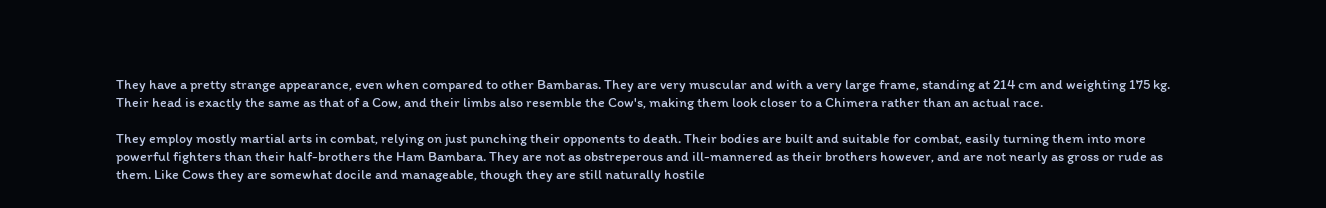They have a pretty strange appearance, even when compared to other Bambaras. They are very muscular and with a very large frame, standing at 214 cm and weighting 175 kg. Their head is exactly the same as that of a Cow, and their limbs also resemble the Cow's, making them look closer to a Chimera rather than an actual race.

They employ mostly martial arts in combat, relying on just punching their opponents to death. Their bodies are built and suitable for combat, easily turning them into more powerful fighters than their half-brothers the Ham Bambara. They are not as obstreperous and ill-mannered as their brothers however, and are not nearly as gross or rude as them. Like Cows they are somewhat docile and manageable, though they are still naturally hostile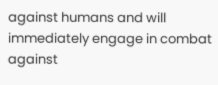against humans and will immediately engage in combat against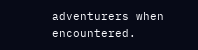adventurers when encountered.